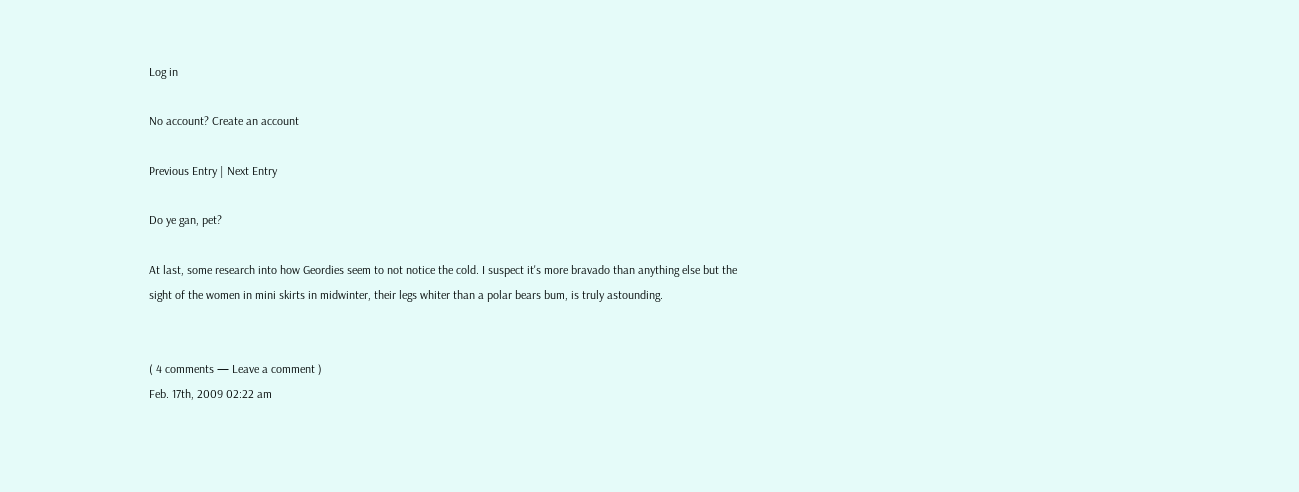Log in

No account? Create an account

Previous Entry | Next Entry

Do ye gan, pet?

At last, some research into how Geordies seem to not notice the cold. I suspect it's more bravado than anything else but the sight of the women in mini skirts in midwinter, their legs whiter than a polar bears bum, is truly astounding.


( 4 comments — Leave a comment )
Feb. 17th, 2009 02:22 am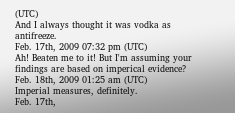(UTC)
And I always thought it was vodka as antifreeze.
Feb. 17th, 2009 07:32 pm (UTC)
Ah! Beaten me to it! But I'm assuming your findings are based on imperical evidence?
Feb. 18th, 2009 01:25 am (UTC)
Imperial measures, definitely.
Feb. 17th,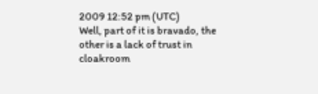2009 12:52 pm (UTC)
Well, part of it is bravado, the other is a lack of trust in cloakroom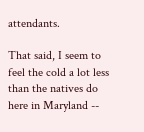attendants.

That said, I seem to feel the cold a lot less than the natives do here in Maryland --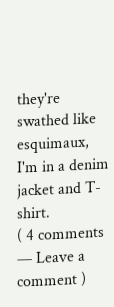they're swathed like esquimaux, I'm in a denim jacket and T-shirt.
( 4 comments — Leave a comment )